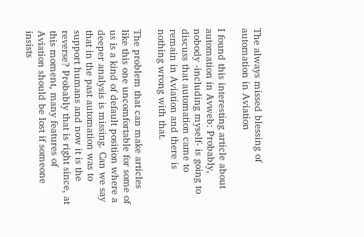The always missed blessing of automation in Aviation

I found this interesting article about automation in Avweb: Probably, nobody -including myself- is going to discuss that automation came to remain in Aviation and there is nothing wrong with that.

The problem that can make articles like this one uncomfortable for some of us is a kind of default position where a deeper analysis is missing. Can we say that in the past automation was to support humans and now it is the reverse? Probably that is right since, at this moment, many features of Aviation should be lost if someone insists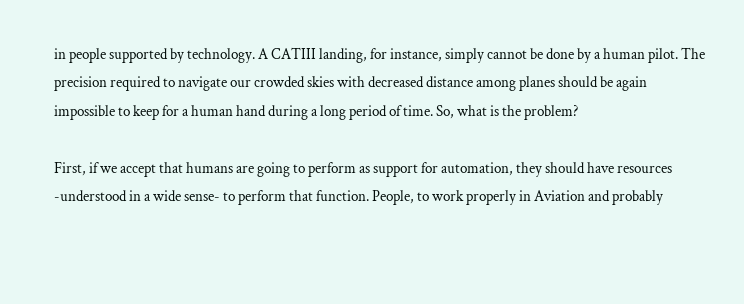in people supported by technology. A CATIII landing, for instance, simply cannot be done by a human pilot. The precision required to navigate our crowded skies with decreased distance among planes should be again impossible to keep for a human hand during a long period of time. So, what is the problem?

First, if we accept that humans are going to perform as support for automation, they should have resources -understood in a wide sense- to perform that function. People, to work properly in Aviation and probably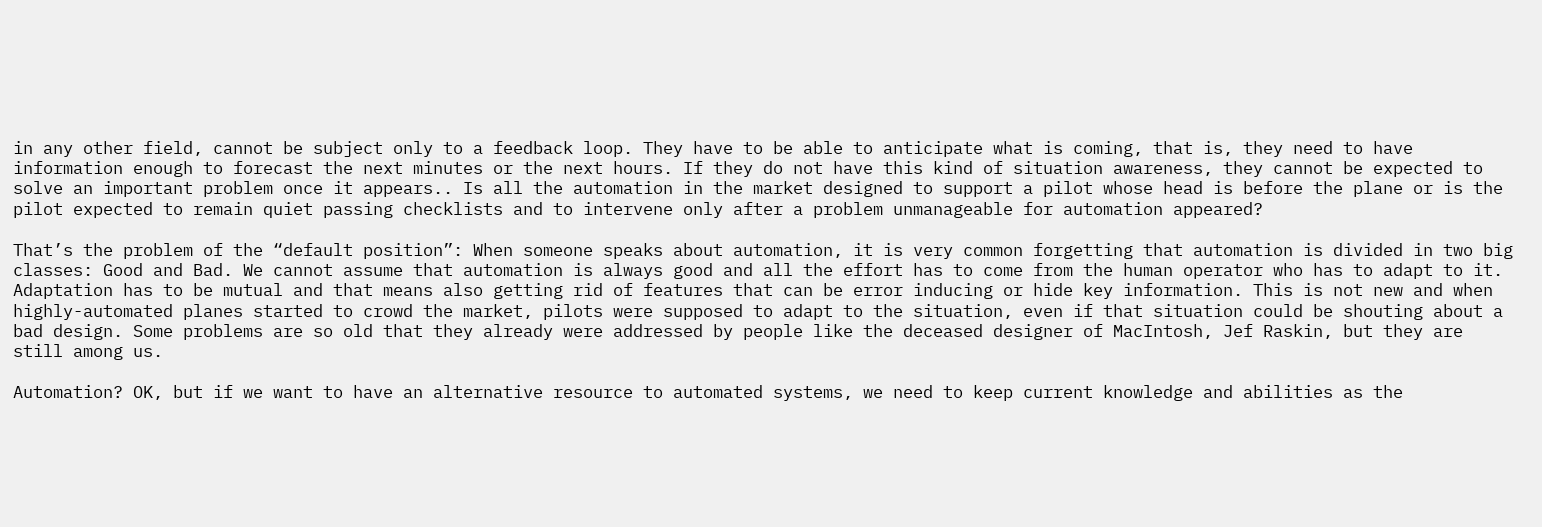in any other field, cannot be subject only to a feedback loop. They have to be able to anticipate what is coming, that is, they need to have information enough to forecast the next minutes or the next hours. If they do not have this kind of situation awareness, they cannot be expected to solve an important problem once it appears.. Is all the automation in the market designed to support a pilot whose head is before the plane or is the pilot expected to remain quiet passing checklists and to intervene only after a problem unmanageable for automation appeared?

That’s the problem of the “default position”: When someone speaks about automation, it is very common forgetting that automation is divided in two big classes: Good and Bad. We cannot assume that automation is always good and all the effort has to come from the human operator who has to adapt to it. Adaptation has to be mutual and that means also getting rid of features that can be error inducing or hide key information. This is not new and when highly-automated planes started to crowd the market, pilots were supposed to adapt to the situation, even if that situation could be shouting about a bad design. Some problems are so old that they already were addressed by people like the deceased designer of MacIntosh, Jef Raskin, but they are still among us.

Automation? OK, but if we want to have an alternative resource to automated systems, we need to keep current knowledge and abilities as the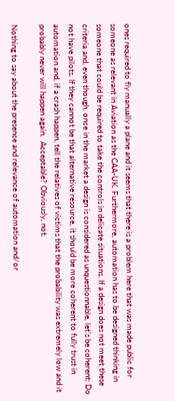ones required to fly manually a plane and it seems that there is a problem here that was made public for someone as relevant in Aviation as the CAA-UK. Furthermore, automation has to be designed thinking in someone that could be required to take the controls in delicate situations. If a design does not meet these criteria and, even though, once in the market a design is considered as unquestionnable, let’s be coherent: Do not have pilots. If they cannot be that alternative resource, it should be more coherent to fully trust in automation and, if a crash happen, tell the relatives of victims that the probability was extremely low and it probably never will happen again.  Acceptable? Obviously, not.

Nothing to say about the presence and relevance of automation and/or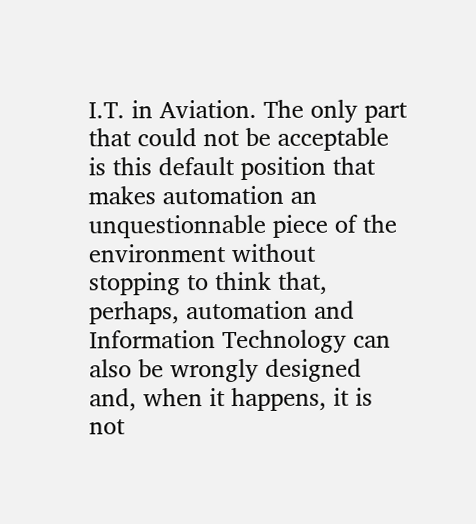I.T. in Aviation. The only part that could not be acceptable is this default position that makes automation an unquestionnable piece of the environment without stopping to think that, perhaps, automation and Information Technology can also be wrongly designed and, when it happens, it is not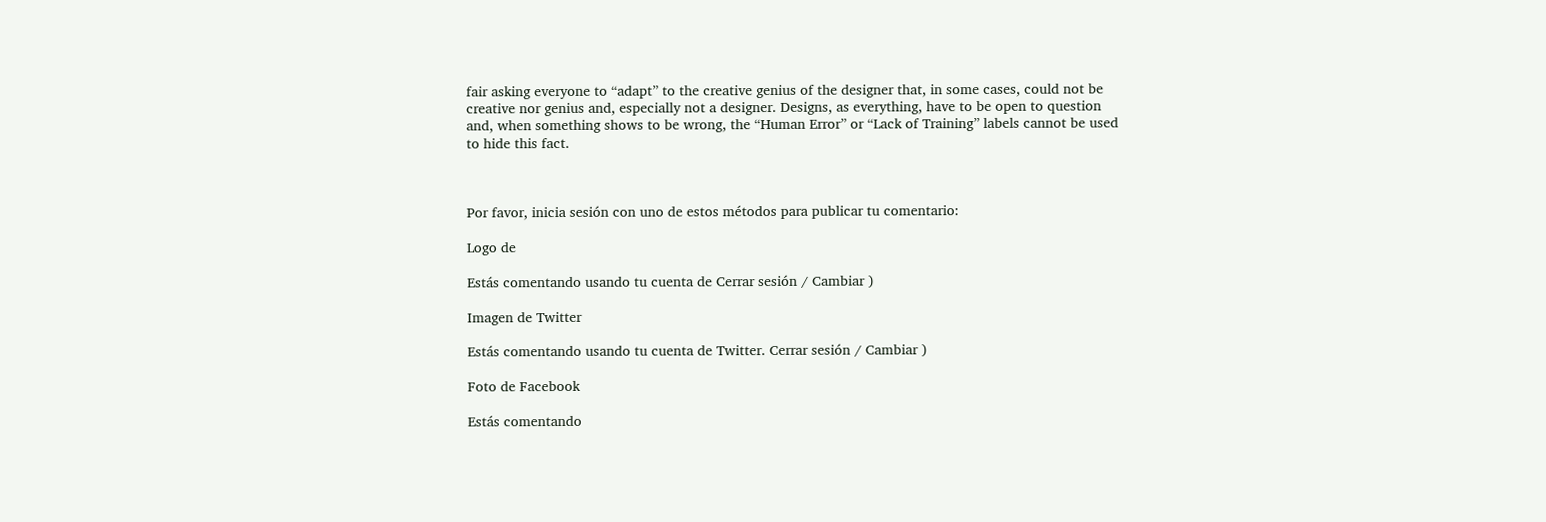fair asking everyone to “adapt” to the creative genius of the designer that, in some cases, could not be creative nor genius and, especially not a designer. Designs, as everything, have to be open to question and, when something shows to be wrong, the “Human Error” or “Lack of Training” labels cannot be used to hide this fact.



Por favor, inicia sesión con uno de estos métodos para publicar tu comentario:

Logo de

Estás comentando usando tu cuenta de Cerrar sesión / Cambiar )

Imagen de Twitter

Estás comentando usando tu cuenta de Twitter. Cerrar sesión / Cambiar )

Foto de Facebook

Estás comentando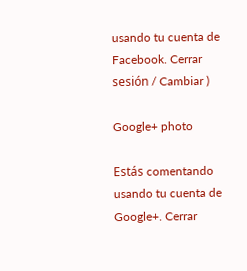usando tu cuenta de Facebook. Cerrar sesión / Cambiar )

Google+ photo

Estás comentando usando tu cuenta de Google+. Cerrar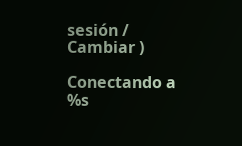sesión / Cambiar )

Conectando a %s